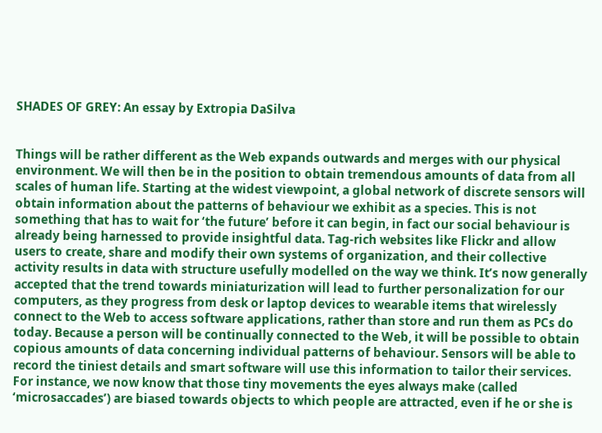SHADES OF GREY: An essay by Extropia DaSilva


Things will be rather different as the Web expands outwards and merges with our physical environment. We will then be in the position to obtain tremendous amounts of data from all scales of human life. Starting at the widest viewpoint, a global network of discrete sensors will obtain information about the patterns of behaviour we exhibit as a species. This is not something that has to wait for ‘the future’ before it can begin, in fact our social behaviour is already being harnessed to provide insightful data. Tag-rich websites like Flickr and allow users to create, share and modify their own systems of organization, and their collective activity results in data with structure usefully modelled on the way we think. It’s now generally accepted that the trend towards miniaturization will lead to further personalization for our computers, as they progress from desk or laptop devices to wearable items that wirelessly connect to the Web to access software applications, rather than store and run them as PCs do today. Because a person will be continually connected to the Web, it will be possible to obtain copious amounts of data concerning individual patterns of behaviour. Sensors will be able to record the tiniest details and smart software will use this information to tailor their services. For instance, we now know that those tiny movements the eyes always make (called ‘microsaccades’) are biased towards objects to which people are attracted, even if he or she is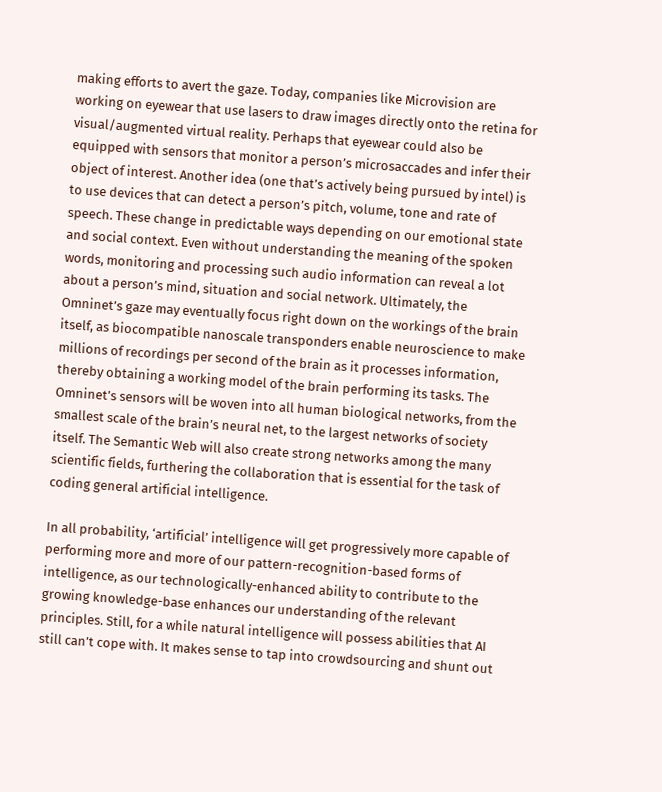making efforts to avert the gaze. Today, companies like Microvision are working on eyewear that use lasers to draw images directly onto the retina for visual/augmented virtual reality. Perhaps that eyewear could also be equipped with sensors that monitor a person’s microsaccades and infer their object of interest. Another idea (one that’s actively being pursued by intel) is to use devices that can detect a person’s pitch, volume, tone and rate of speech. These change in predictable ways depending on our emotional state and social context. Even without understanding the meaning of the spoken words, monitoring and processing such audio information can reveal a lot about a person’s mind, situation and social network. Ultimately, the Omninet’s gaze may eventually focus right down on the workings of the brain itself, as biocompatible nanoscale transponders enable neuroscience to make millions of recordings per second of the brain as it processes information, thereby obtaining a working model of the brain performing its tasks. The Omninet’s sensors will be woven into all human biological networks, from the smallest scale of the brain’s neural net, to the largest networks of society itself. The Semantic Web will also create strong networks among the many scientific fields, furthering the collaboration that is essential for the task of coding general artificial intelligence.

In all probability, ‘artificial’ intelligence will get progressively more capable of performing more and more of our pattern-recognition-based forms of intelligence, as our technologically-enhanced ability to contribute to the growing knowledge-base enhances our understanding of the relevant principles. Still, for a while natural intelligence will possess abilities that AI still can’t cope with. It makes sense to tap into crowdsourcing and shunt out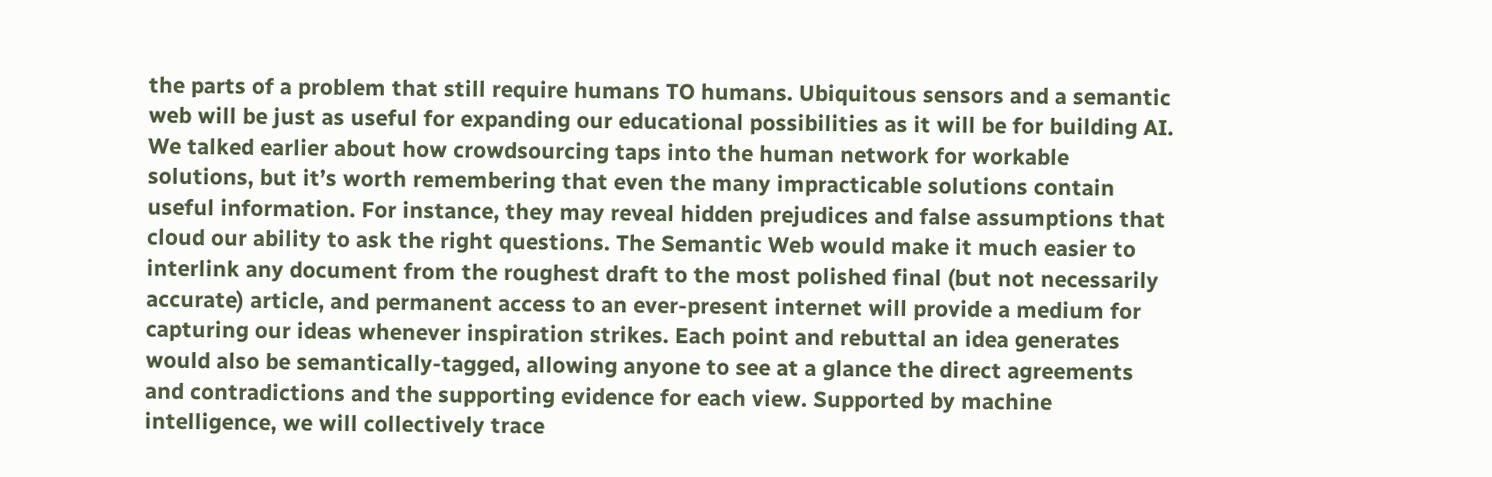the parts of a problem that still require humans TO humans. Ubiquitous sensors and a semantic web will be just as useful for expanding our educational possibilities as it will be for building AI. We talked earlier about how crowdsourcing taps into the human network for workable solutions, but it’s worth remembering that even the many impracticable solutions contain useful information. For instance, they may reveal hidden prejudices and false assumptions that cloud our ability to ask the right questions. The Semantic Web would make it much easier to interlink any document from the roughest draft to the most polished final (but not necessarily accurate) article, and permanent access to an ever-present internet will provide a medium for capturing our ideas whenever inspiration strikes. Each point and rebuttal an idea generates would also be semantically-tagged, allowing anyone to see at a glance the direct agreements and contradictions and the supporting evidence for each view. Supported by machine intelligence, we will collectively trace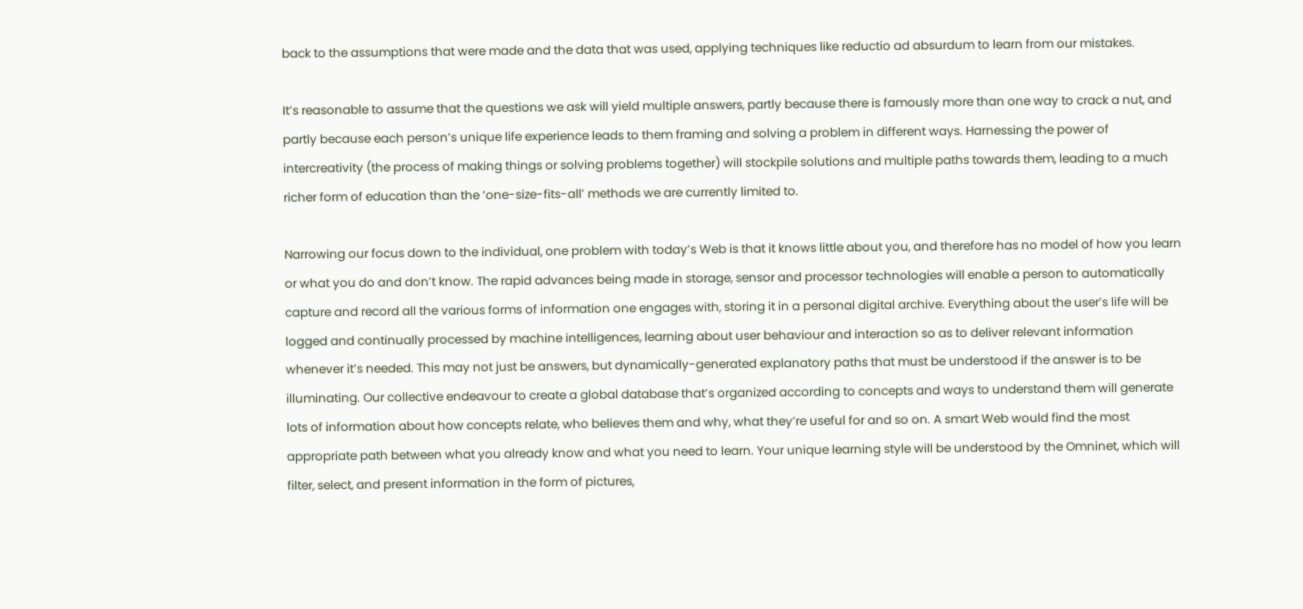back to the assumptions that were made and the data that was used, applying techniques like reductio ad absurdum to learn from our mistakes.

It’s reasonable to assume that the questions we ask will yield multiple answers, partly because there is famously more than one way to crack a nut, and partly because each person’s unique life experience leads to them framing and solving a problem in different ways. Harnessing the power of intercreativity (the process of making things or solving problems together) will stockpile solutions and multiple paths towards them, leading to a much richer form of education than the ‘one-size-fits-all’ methods we are currently limited to.

Narrowing our focus down to the individual, one problem with today’s Web is that it knows little about you, and therefore has no model of how you learn or what you do and don’t know. The rapid advances being made in storage, sensor and processor technologies will enable a person to automatically capture and record all the various forms of information one engages with, storing it in a personal digital archive. Everything about the user’s life will be logged and continually processed by machine intelligences, learning about user behaviour and interaction so as to deliver relevant information whenever it’s needed. This may not just be answers, but dynamically-generated explanatory paths that must be understood if the answer is to be illuminating. Our collective endeavour to create a global database that’s organized according to concepts and ways to understand them will generate lots of information about how concepts relate, who believes them and why, what they’re useful for and so on. A smart Web would find the most appropriate path between what you already know and what you need to learn. Your unique learning style will be understood by the Omninet, which will filter, select, and present information in the form of pictures,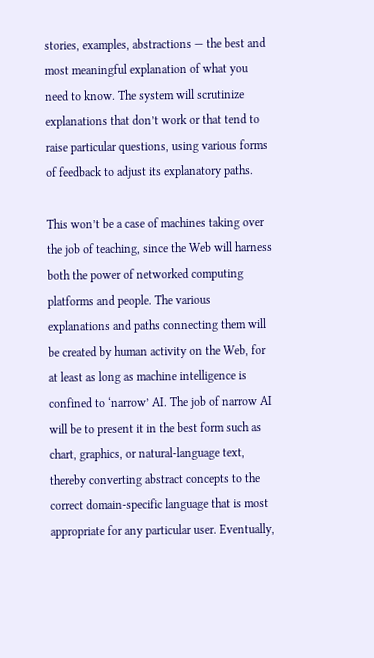stories, examples, abstractions — the best and most meaningful explanation of what you need to know. The system will scrutinize explanations that don’t work or that tend to raise particular questions, using various forms of feedback to adjust its explanatory paths.

This won’t be a case of machines taking over the job of teaching, since the Web will harness both the power of networked computing platforms and people. The various explanations and paths connecting them will be created by human activity on the Web, for at least as long as machine intelligence is confined to ‘narrow’ AI. The job of narrow AI will be to present it in the best form such as chart, graphics, or natural-language text, thereby converting abstract concepts to the correct domain-specific language that is most appropriate for any particular user. Eventually,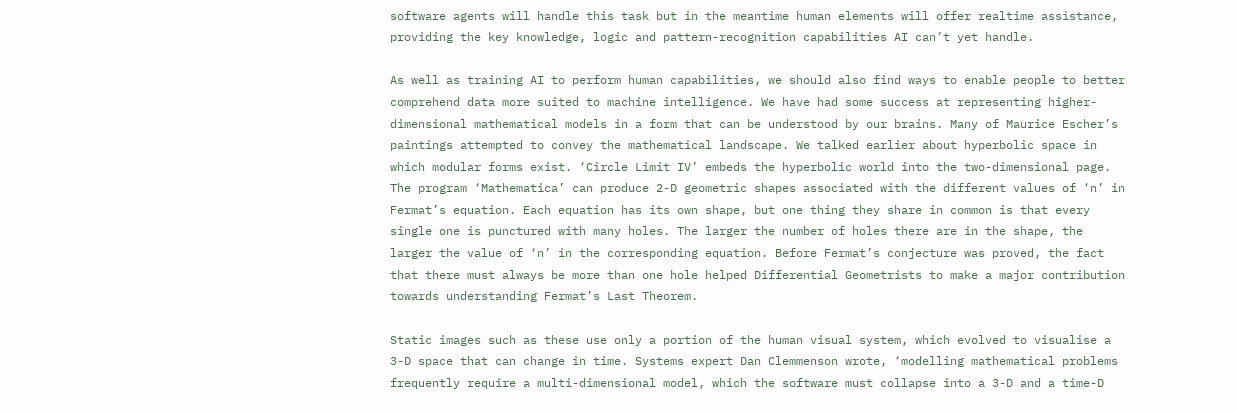software agents will handle this task but in the meantime human elements will offer realtime assistance, providing the key knowledge, logic and pattern-recognition capabilities AI can’t yet handle.

As well as training AI to perform human capabilities, we should also find ways to enable people to better comprehend data more suited to machine intelligence. We have had some success at representing higher-dimensional mathematical models in a form that can be understood by our brains. Many of Maurice Escher’s paintings attempted to convey the mathematical landscape. We talked earlier about hyperbolic space in which modular forms exist. ‘Circle Limit IV’ embeds the hyperbolic world into the two-dimensional page. The program ‘Mathematica’ can produce 2-D geometric shapes associated with the different values of ‘n’ in Fermat’s equation. Each equation has its own shape, but one thing they share in common is that every single one is punctured with many holes. The larger the number of holes there are in the shape, the larger the value of ‘n’ in the corresponding equation. Before Fermat’s conjecture was proved, the fact that there must always be more than one hole helped Differential Geometrists to make a major contribution towards understanding Fermat’s Last Theorem.

Static images such as these use only a portion of the human visual system, which evolved to visualise a 3-D space that can change in time. Systems expert Dan Clemmenson wrote, ‘modelling mathematical problems frequently require a multi-dimensional model, which the software must collapse into a 3-D and a time-D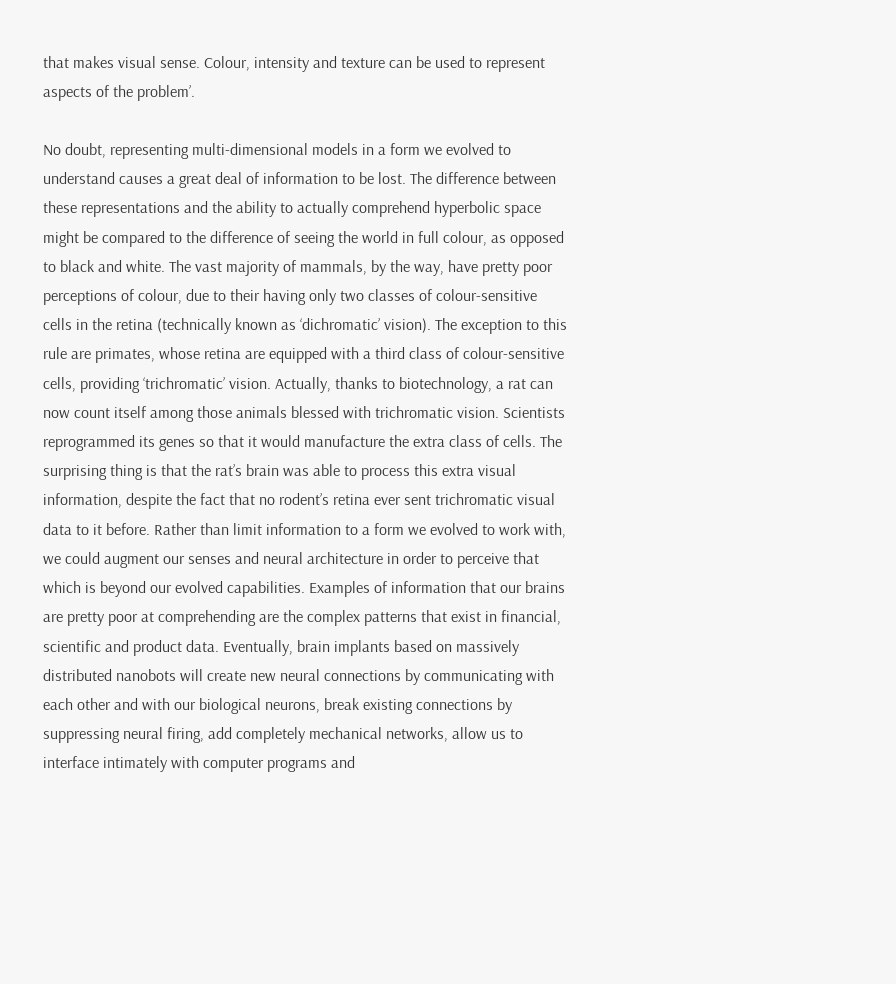that makes visual sense. Colour, intensity and texture can be used to represent aspects of the problem’.

No doubt, representing multi-dimensional models in a form we evolved to understand causes a great deal of information to be lost. The difference between these representations and the ability to actually comprehend hyperbolic space might be compared to the difference of seeing the world in full colour, as opposed to black and white. The vast majority of mammals, by the way, have pretty poor perceptions of colour, due to their having only two classes of colour-sensitive cells in the retina (technically known as ‘dichromatic’ vision). The exception to this rule are primates, whose retina are equipped with a third class of colour-sensitive cells, providing ‘trichromatic’ vision. Actually, thanks to biotechnology, a rat can now count itself among those animals blessed with trichromatic vision. Scientists reprogrammed its genes so that it would manufacture the extra class of cells. The surprising thing is that the rat’s brain was able to process this extra visual information, despite the fact that no rodent’s retina ever sent trichromatic visual data to it before. Rather than limit information to a form we evolved to work with, we could augment our senses and neural architecture in order to perceive that which is beyond our evolved capabilities. Examples of information that our brains are pretty poor at comprehending are the complex patterns that exist in financial, scientific and product data. Eventually, brain implants based on massively distributed nanobots will create new neural connections by communicating with each other and with our biological neurons, break existing connections by suppressing neural firing, add completely mechanical networks, allow us to interface intimately with computer programs and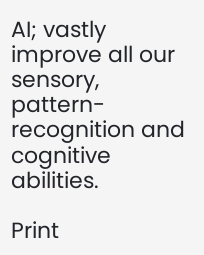AI; vastly improve all our sensory, pattern-recognition and cognitive abilities.

Print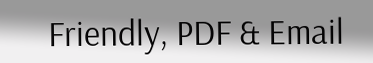Friendly, PDF & Email